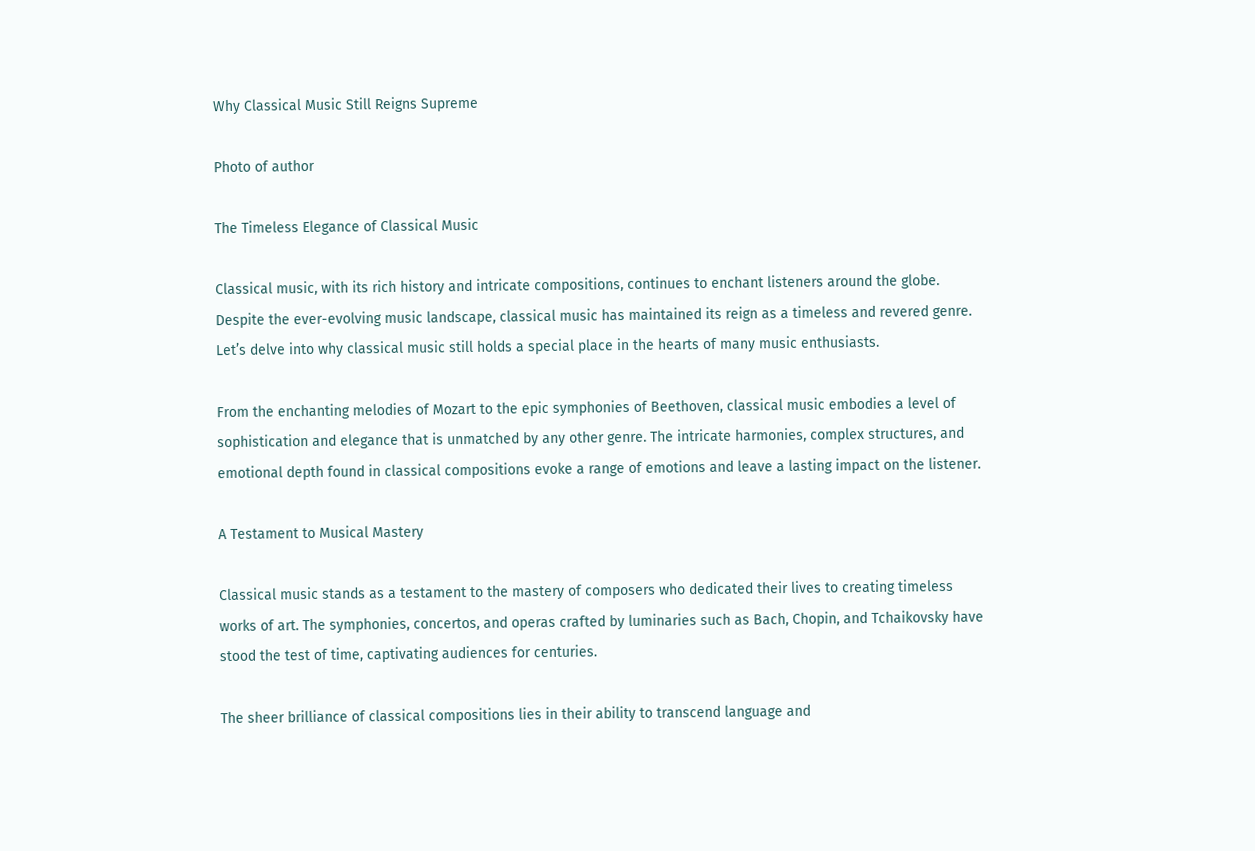Why Classical Music Still Reigns Supreme

Photo of author

The Timeless Elegance of Classical Music

Classical music, with its rich history and intricate compositions, continues to enchant listeners around the globe. Despite the ever-evolving music landscape, classical music has maintained its reign as a timeless and revered genre. Let’s delve into why classical music still holds a special place in the hearts of many music enthusiasts.

From the enchanting melodies of Mozart to the epic symphonies of Beethoven, classical music embodies a level of sophistication and elegance that is unmatched by any other genre. The intricate harmonies, complex structures, and emotional depth found in classical compositions evoke a range of emotions and leave a lasting impact on the listener.

A Testament to Musical Mastery

Classical music stands as a testament to the mastery of composers who dedicated their lives to creating timeless works of art. The symphonies, concertos, and operas crafted by luminaries such as Bach, Chopin, and Tchaikovsky have stood the test of time, captivating audiences for centuries.

The sheer brilliance of classical compositions lies in their ability to transcend language and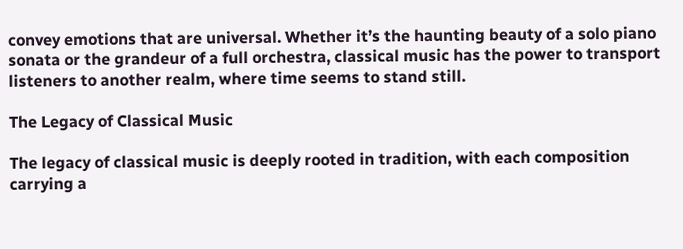convey emotions that are universal. Whether it’s the haunting beauty of a solo piano sonata or the grandeur of a full orchestra, classical music has the power to transport listeners to another realm, where time seems to stand still.

The Legacy of Classical Music

The legacy of classical music is deeply rooted in tradition, with each composition carrying a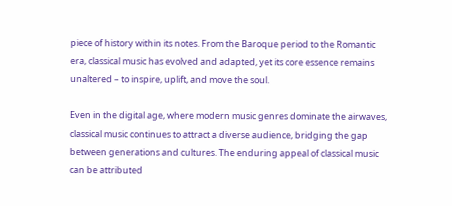piece of history within its notes. From the Baroque period to the Romantic era, classical music has evolved and adapted, yet its core essence remains unaltered – to inspire, uplift, and move the soul.

Even in the digital age, where modern music genres dominate the airwaves, classical music continues to attract a diverse audience, bridging the gap between generations and cultures. The enduring appeal of classical music can be attributed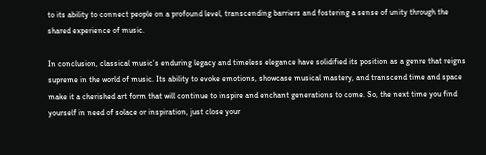to its ability to connect people on a profound level, transcending barriers and fostering a sense of unity through the shared experience of music.

In conclusion, classical music’s enduring legacy and timeless elegance have solidified its position as a genre that reigns supreme in the world of music. Its ability to evoke emotions, showcase musical mastery, and transcend time and space make it a cherished art form that will continue to inspire and enchant generations to come. So, the next time you find yourself in need of solace or inspiration, just close your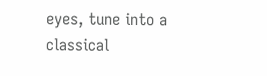eyes, tune into a classical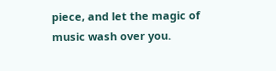piece, and let the magic of music wash over you.